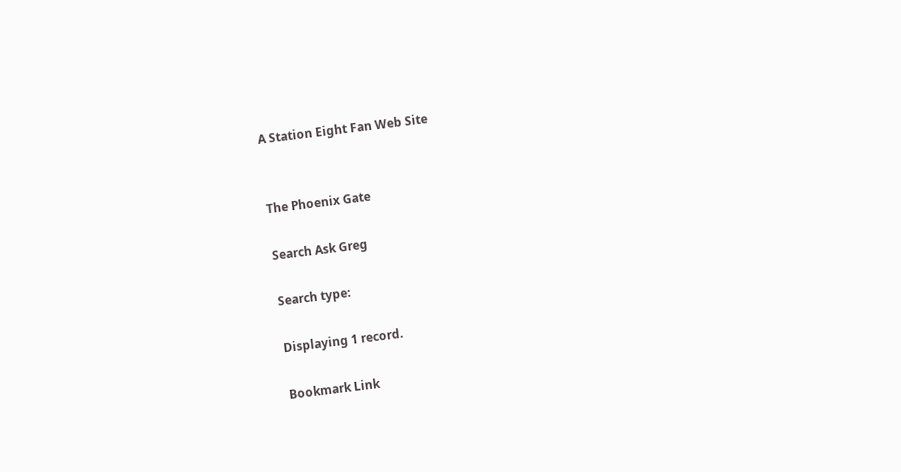A Station Eight Fan Web Site


The Phoenix Gate

Search Ask Greg

Search type:

Displaying 1 record.

Bookmark Link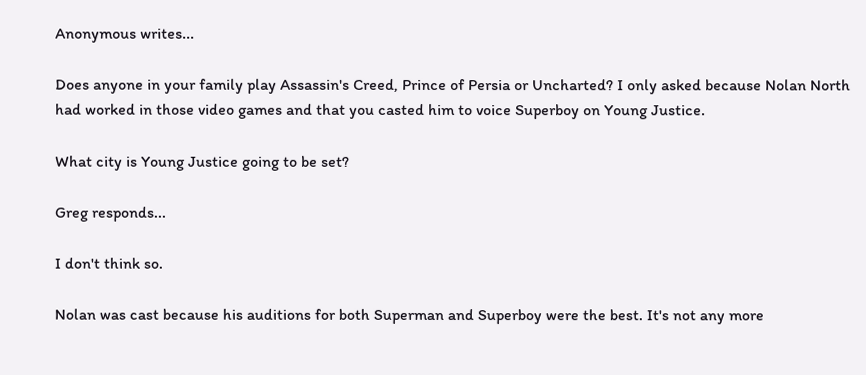Anonymous writes...

Does anyone in your family play Assassin's Creed, Prince of Persia or Uncharted? I only asked because Nolan North had worked in those video games and that you casted him to voice Superboy on Young Justice.

What city is Young Justice going to be set?

Greg responds...

I don't think so.

Nolan was cast because his auditions for both Superman and Superboy were the best. It's not any more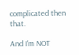complicated then that.

And I'm NOT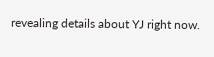revealing details about YJ right now.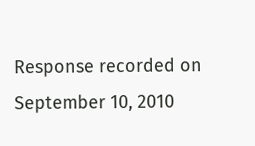Response recorded on September 10, 2010